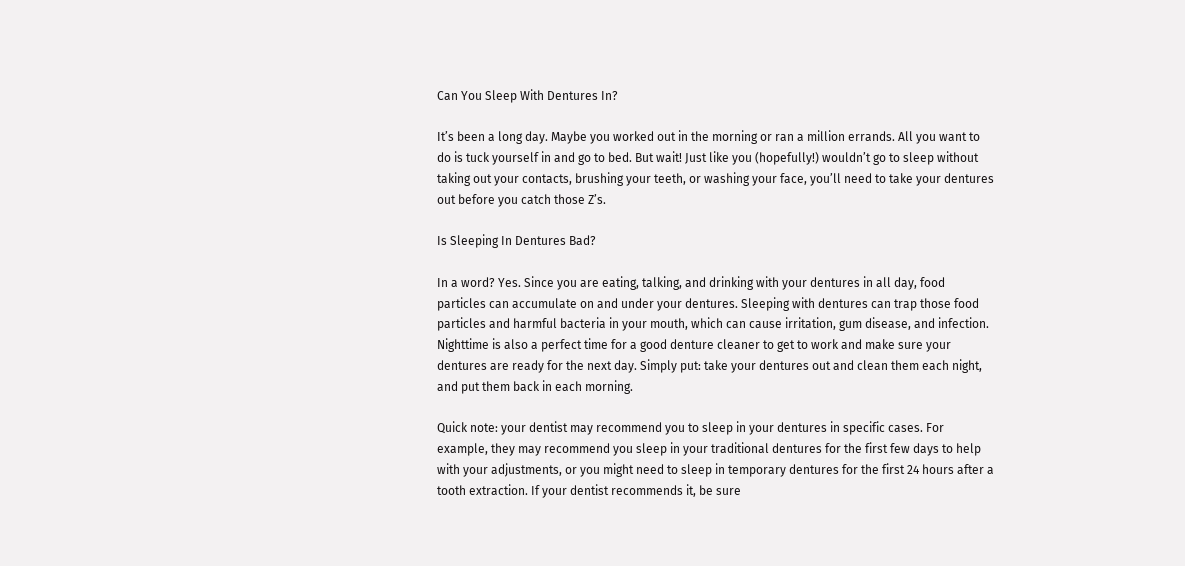Can You Sleep With Dentures In?

It’s been a long day. Maybe you worked out in the morning or ran a million errands. All you want to do is tuck yourself in and go to bed. But wait! Just like you (hopefully!) wouldn’t go to sleep without taking out your contacts, brushing your teeth, or washing your face, you’ll need to take your dentures out before you catch those Z’s.

Is Sleeping In Dentures Bad?

In a word? Yes. Since you are eating, talking, and drinking with your dentures in all day, food particles can accumulate on and under your dentures. Sleeping with dentures can trap those food particles and harmful bacteria in your mouth, which can cause irritation, gum disease, and infection. Nighttime is also a perfect time for a good denture cleaner to get to work and make sure your dentures are ready for the next day. Simply put: take your dentures out and clean them each night, and put them back in each morning.

Quick note: your dentist may recommend you to sleep in your dentures in specific cases. For example, they may recommend you sleep in your traditional dentures for the first few days to help with your adjustments, or you might need to sleep in temporary dentures for the first 24 hours after a tooth extraction. If your dentist recommends it, be sure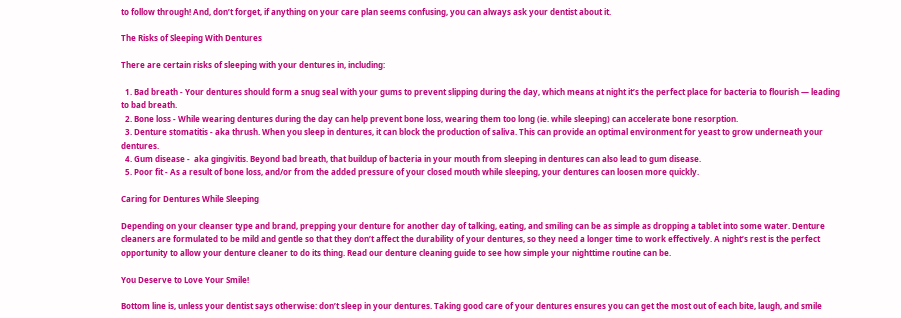to follow through! And, don’t forget, if anything on your care plan seems confusing, you can always ask your dentist about it.

The Risks of Sleeping With Dentures

There are certain risks of sleeping with your dentures in, including:

  1. Bad breath - Your dentures should form a snug seal with your gums to prevent slipping during the day, which means at night it’s the perfect place for bacteria to flourish — leading to bad breath.
  2. Bone loss - While wearing dentures during the day can help prevent bone loss, wearing them too long (ie. while sleeping) can accelerate bone resorption.
  3. Denture stomatitis - aka thrush. When you sleep in dentures, it can block the production of saliva. This can provide an optimal environment for yeast to grow underneath your dentures.
  4. Gum disease -  aka gingivitis. Beyond bad breath, that buildup of bacteria in your mouth from sleeping in dentures can also lead to gum disease.
  5. Poor fit - As a result of bone loss, and/or from the added pressure of your closed mouth while sleeping, your dentures can loosen more quickly.

Caring for Dentures While Sleeping

Depending on your cleanser type and brand, prepping your denture for another day of talking, eating, and smiling can be as simple as dropping a tablet into some water. Denture cleaners are formulated to be mild and gentle so that they don’t affect the durability of your dentures, so they need a longer time to work effectively. A night’s rest is the perfect opportunity to allow your denture cleaner to do its thing. Read our denture cleaning guide to see how simple your nighttime routine can be.

You Deserve to Love Your Smile!

Bottom line is, unless your dentist says otherwise: don’t sleep in your dentures. Taking good care of your dentures ensures you can get the most out of each bite, laugh, and smile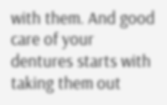with them. And good care of your dentures starts with taking them out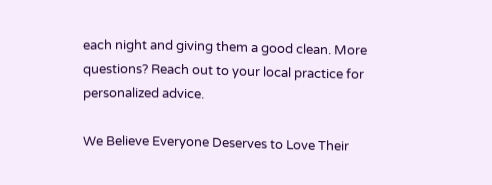each night and giving them a good clean. More questions? Reach out to your local practice for personalized advice.

We Believe Everyone Deserves to Love Their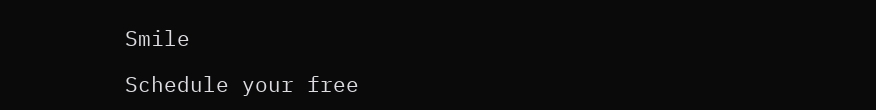Smile

Schedule your free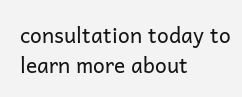consultation today to learn more about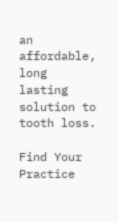an affordable, long lasting solution to tooth loss.

Find Your Practice